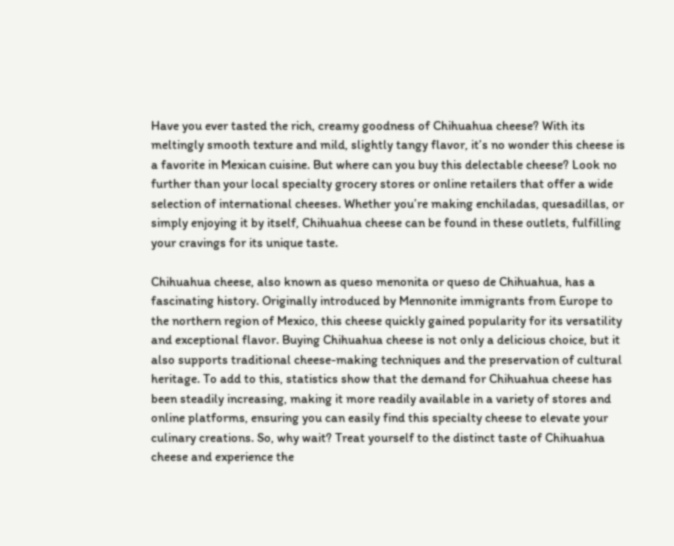Have you ever tasted the rich, creamy goodness of Chihuahua cheese? With its meltingly smooth texture and mild, slightly tangy flavor, it’s no wonder this cheese is a favorite in Mexican cuisine. But where can you buy this delectable cheese? Look no further than your local specialty grocery stores or online retailers that offer a wide selection of international cheeses. Whether you’re making enchiladas, quesadillas, or simply enjoying it by itself, Chihuahua cheese can be found in these outlets, fulfilling your cravings for its unique taste.

Chihuahua cheese, also known as queso menonita or queso de Chihuahua, has a fascinating history. Originally introduced by Mennonite immigrants from Europe to the northern region of Mexico, this cheese quickly gained popularity for its versatility and exceptional flavor. Buying Chihuahua cheese is not only a delicious choice, but it also supports traditional cheese-making techniques and the preservation of cultural heritage. To add to this, statistics show that the demand for Chihuahua cheese has been steadily increasing, making it more readily available in a variety of stores and online platforms, ensuring you can easily find this specialty cheese to elevate your culinary creations. So, why wait? Treat yourself to the distinct taste of Chihuahua cheese and experience the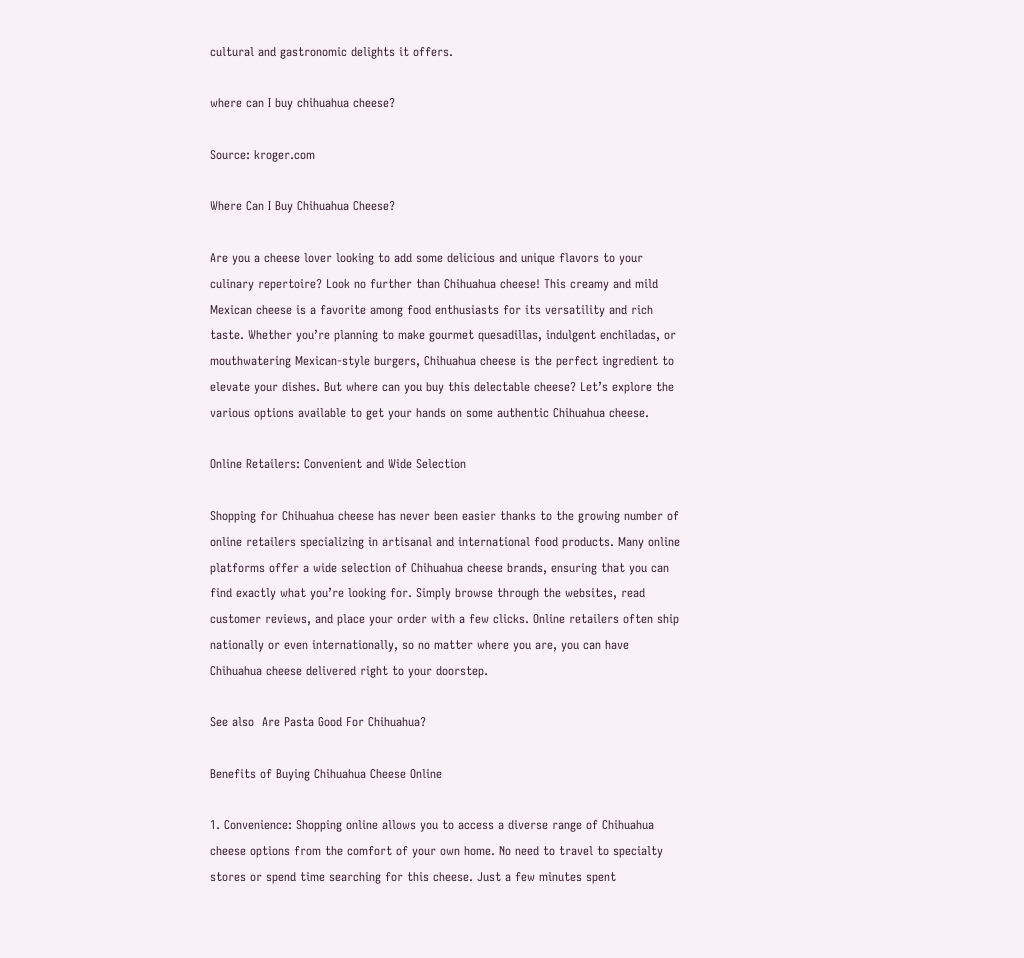cultural and gastronomic delights it offers.

where can I buy chihuahua cheese?

Source: kroger.com

Where Can I Buy Chihuahua Cheese?

Are you a cheese lover looking to add some delicious and unique flavors to your culinary repertoire? Look no further than Chihuahua cheese! This creamy and mild Mexican cheese is a favorite among food enthusiasts for its versatility and rich taste. Whether you’re planning to make gourmet quesadillas, indulgent enchiladas, or mouthwatering Mexican-style burgers, Chihuahua cheese is the perfect ingredient to elevate your dishes. But where can you buy this delectable cheese? Let’s explore the various options available to get your hands on some authentic Chihuahua cheese.

Online Retailers: Convenient and Wide Selection

Shopping for Chihuahua cheese has never been easier thanks to the growing number of online retailers specializing in artisanal and international food products. Many online platforms offer a wide selection of Chihuahua cheese brands, ensuring that you can find exactly what you’re looking for. Simply browse through the websites, read customer reviews, and place your order with a few clicks. Online retailers often ship nationally or even internationally, so no matter where you are, you can have Chihuahua cheese delivered right to your doorstep.

See also  Are Pasta Good For Chihuahua?

Benefits of Buying Chihuahua Cheese Online

1. Convenience: Shopping online allows you to access a diverse range of Chihuahua cheese options from the comfort of your own home. No need to travel to specialty stores or spend time searching for this cheese. Just a few minutes spent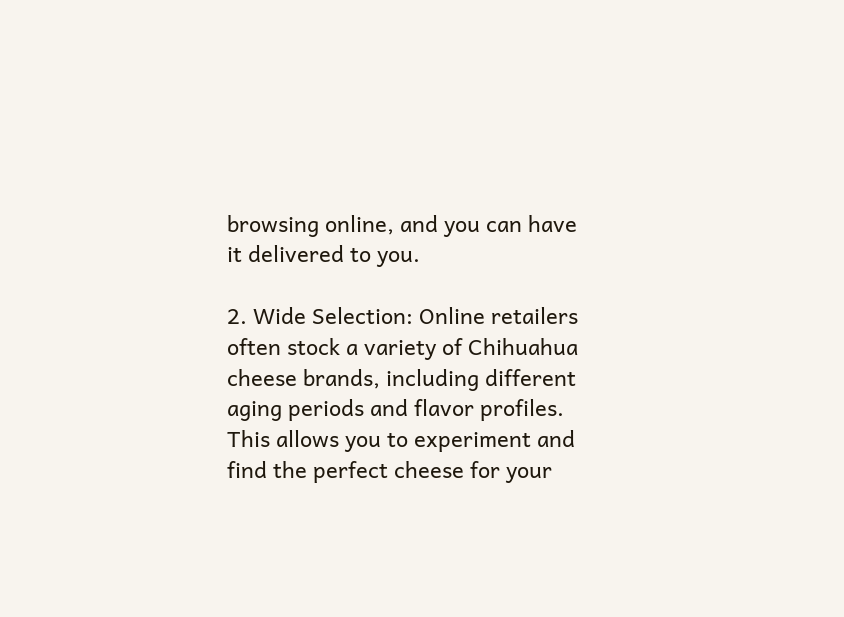browsing online, and you can have it delivered to you.

2. Wide Selection: Online retailers often stock a variety of Chihuahua cheese brands, including different aging periods and flavor profiles. This allows you to experiment and find the perfect cheese for your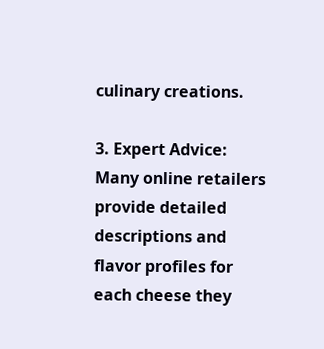culinary creations.

3. Expert Advice: Many online retailers provide detailed descriptions and flavor profiles for each cheese they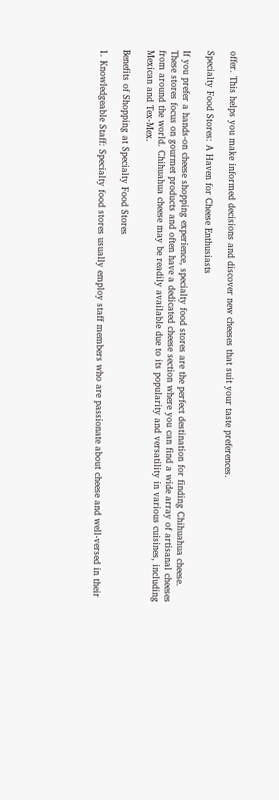offer. This helps you make informed decisions and discover new cheeses that suit your taste preferences.

Specialty Food Stores: A Haven for Cheese Enthusiasts

If you prefer a hands-on cheese shopping experience, specialty food stores are the perfect destination for finding Chihuahua cheese. These stores focus on gourmet products and often have a dedicated cheese section where you can find a wide array of artisanal cheeses from around the world. Chihuahua cheese may be readily available due to its popularity and versatility in various cuisines, including Mexican and Tex-Mex.

Benefits of Shopping at Specialty Food Stores

1. Knowledgeable Staff: Specialty food stores usually employ staff members who are passionate about cheese and well-versed in their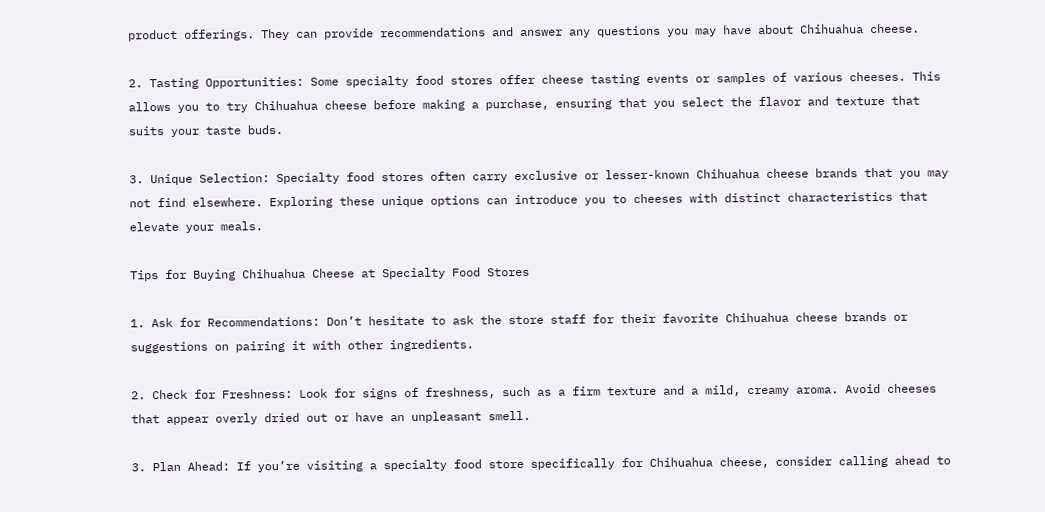product offerings. They can provide recommendations and answer any questions you may have about Chihuahua cheese.

2. Tasting Opportunities: Some specialty food stores offer cheese tasting events or samples of various cheeses. This allows you to try Chihuahua cheese before making a purchase, ensuring that you select the flavor and texture that suits your taste buds.

3. Unique Selection: Specialty food stores often carry exclusive or lesser-known Chihuahua cheese brands that you may not find elsewhere. Exploring these unique options can introduce you to cheeses with distinct characteristics that elevate your meals.

Tips for Buying Chihuahua Cheese at Specialty Food Stores

1. Ask for Recommendations: Don’t hesitate to ask the store staff for their favorite Chihuahua cheese brands or suggestions on pairing it with other ingredients.

2. Check for Freshness: Look for signs of freshness, such as a firm texture and a mild, creamy aroma. Avoid cheeses that appear overly dried out or have an unpleasant smell.

3. Plan Ahead: If you’re visiting a specialty food store specifically for Chihuahua cheese, consider calling ahead to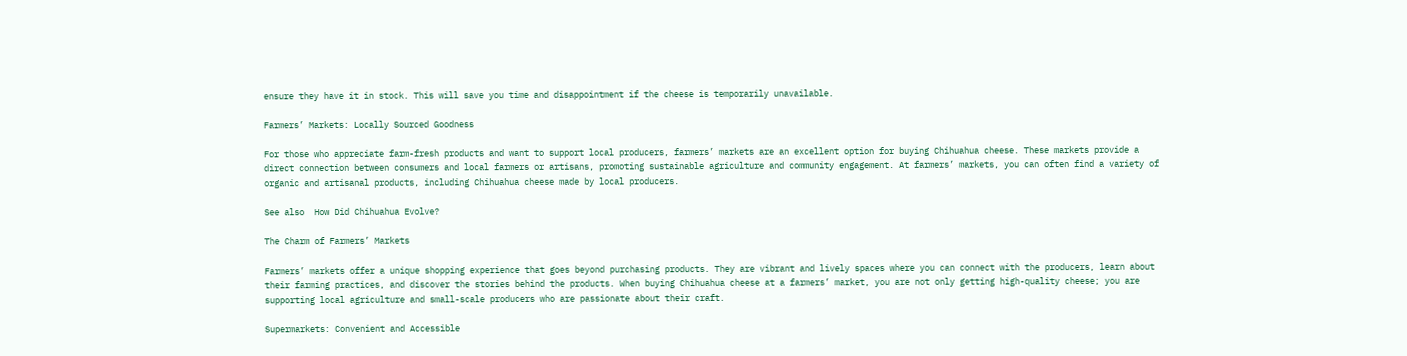ensure they have it in stock. This will save you time and disappointment if the cheese is temporarily unavailable.

Farmers’ Markets: Locally Sourced Goodness

For those who appreciate farm-fresh products and want to support local producers, farmers’ markets are an excellent option for buying Chihuahua cheese. These markets provide a direct connection between consumers and local farmers or artisans, promoting sustainable agriculture and community engagement. At farmers’ markets, you can often find a variety of organic and artisanal products, including Chihuahua cheese made by local producers.

See also  How Did Chihuahua Evolve?

The Charm of Farmers’ Markets

Farmers’ markets offer a unique shopping experience that goes beyond purchasing products. They are vibrant and lively spaces where you can connect with the producers, learn about their farming practices, and discover the stories behind the products. When buying Chihuahua cheese at a farmers’ market, you are not only getting high-quality cheese; you are supporting local agriculture and small-scale producers who are passionate about their craft.

Supermarkets: Convenient and Accessible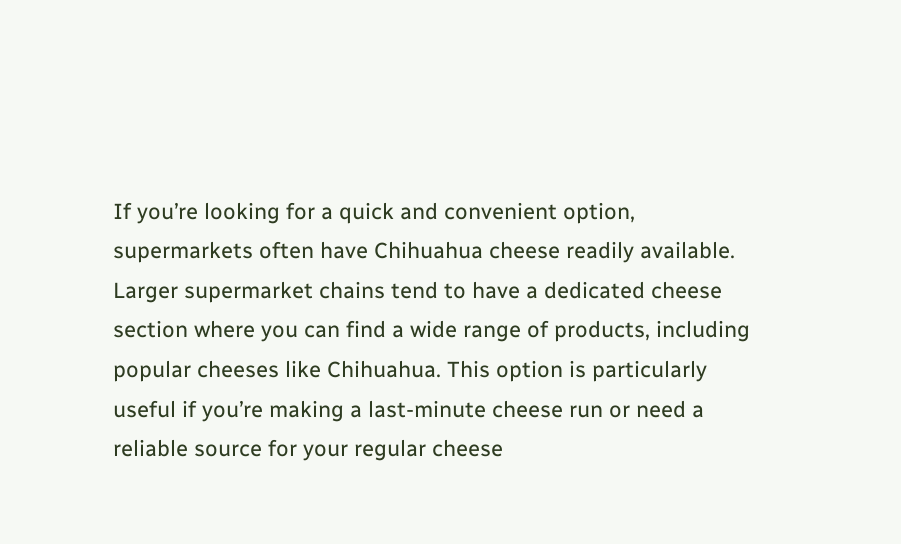If you’re looking for a quick and convenient option, supermarkets often have Chihuahua cheese readily available. Larger supermarket chains tend to have a dedicated cheese section where you can find a wide range of products, including popular cheeses like Chihuahua. This option is particularly useful if you’re making a last-minute cheese run or need a reliable source for your regular cheese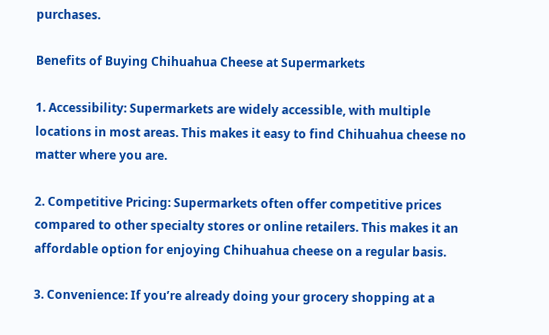purchases.

Benefits of Buying Chihuahua Cheese at Supermarkets

1. Accessibility: Supermarkets are widely accessible, with multiple locations in most areas. This makes it easy to find Chihuahua cheese no matter where you are.

2. Competitive Pricing: Supermarkets often offer competitive prices compared to other specialty stores or online retailers. This makes it an affordable option for enjoying Chihuahua cheese on a regular basis.

3. Convenience: If you’re already doing your grocery shopping at a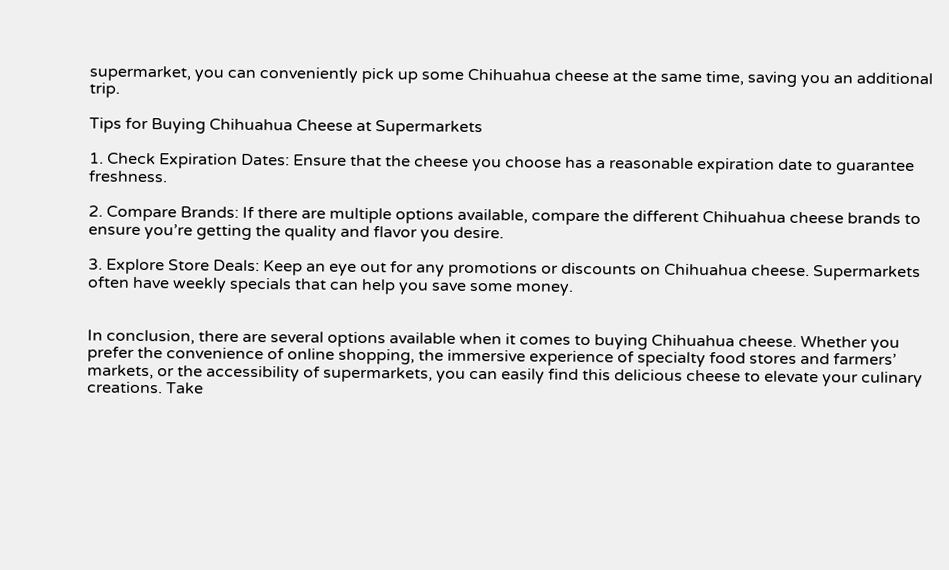supermarket, you can conveniently pick up some Chihuahua cheese at the same time, saving you an additional trip.

Tips for Buying Chihuahua Cheese at Supermarkets

1. Check Expiration Dates: Ensure that the cheese you choose has a reasonable expiration date to guarantee freshness.

2. Compare Brands: If there are multiple options available, compare the different Chihuahua cheese brands to ensure you’re getting the quality and flavor you desire.

3. Explore Store Deals: Keep an eye out for any promotions or discounts on Chihuahua cheese. Supermarkets often have weekly specials that can help you save some money.


In conclusion, there are several options available when it comes to buying Chihuahua cheese. Whether you prefer the convenience of online shopping, the immersive experience of specialty food stores and farmers’ markets, or the accessibility of supermarkets, you can easily find this delicious cheese to elevate your culinary creations. Take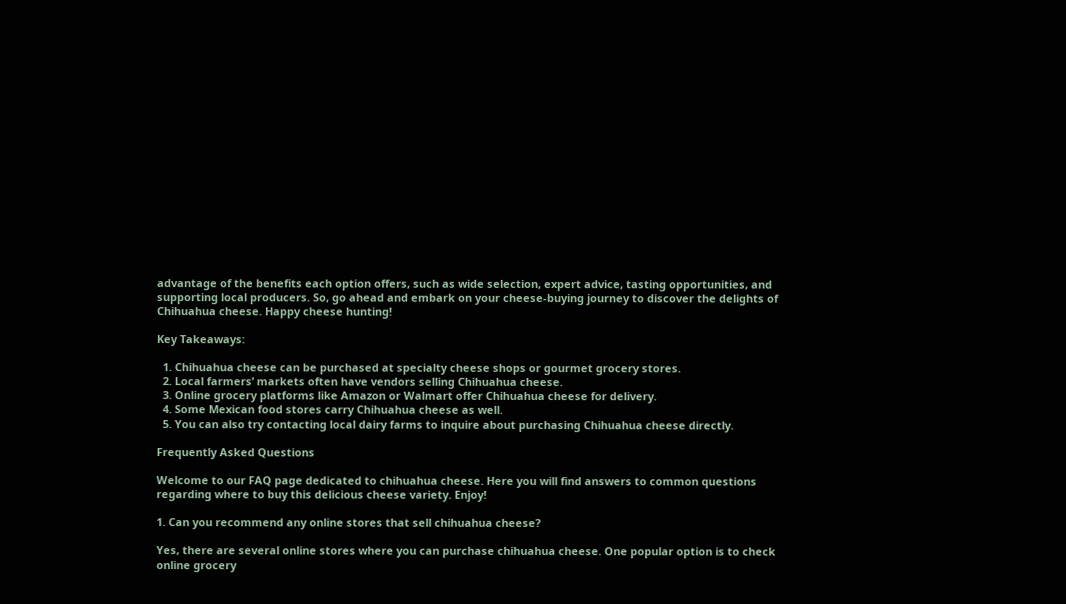advantage of the benefits each option offers, such as wide selection, expert advice, tasting opportunities, and supporting local producers. So, go ahead and embark on your cheese-buying journey to discover the delights of Chihuahua cheese. Happy cheese hunting!

Key Takeaways:

  1. Chihuahua cheese can be purchased at specialty cheese shops or gourmet grocery stores.
  2. Local farmers’ markets often have vendors selling Chihuahua cheese.
  3. Online grocery platforms like Amazon or Walmart offer Chihuahua cheese for delivery.
  4. Some Mexican food stores carry Chihuahua cheese as well.
  5. You can also try contacting local dairy farms to inquire about purchasing Chihuahua cheese directly.

Frequently Asked Questions

Welcome to our FAQ page dedicated to chihuahua cheese. Here you will find answers to common questions regarding where to buy this delicious cheese variety. Enjoy!

1. Can you recommend any online stores that sell chihuahua cheese?

Yes, there are several online stores where you can purchase chihuahua cheese. One popular option is to check online grocery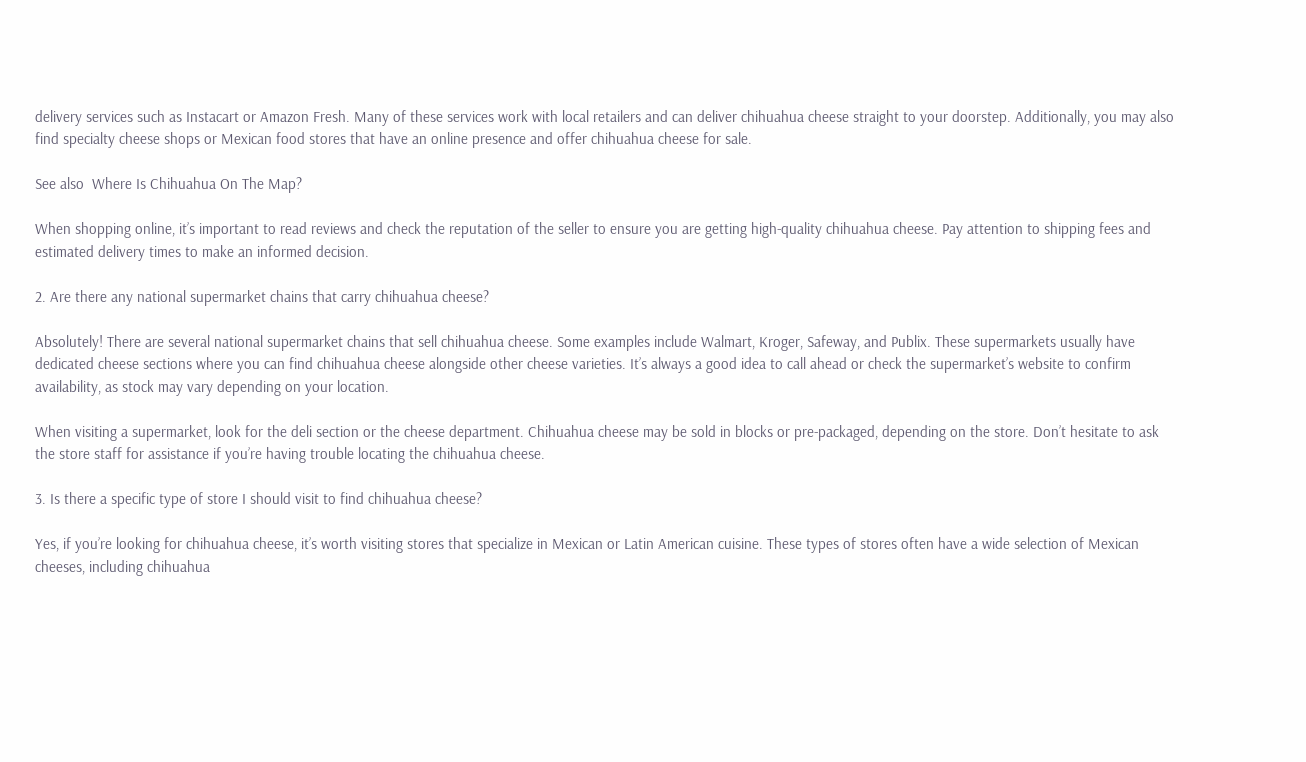delivery services such as Instacart or Amazon Fresh. Many of these services work with local retailers and can deliver chihuahua cheese straight to your doorstep. Additionally, you may also find specialty cheese shops or Mexican food stores that have an online presence and offer chihuahua cheese for sale.

See also  Where Is Chihuahua On The Map?

When shopping online, it’s important to read reviews and check the reputation of the seller to ensure you are getting high-quality chihuahua cheese. Pay attention to shipping fees and estimated delivery times to make an informed decision.

2. Are there any national supermarket chains that carry chihuahua cheese?

Absolutely! There are several national supermarket chains that sell chihuahua cheese. Some examples include Walmart, Kroger, Safeway, and Publix. These supermarkets usually have dedicated cheese sections where you can find chihuahua cheese alongside other cheese varieties. It’s always a good idea to call ahead or check the supermarket’s website to confirm availability, as stock may vary depending on your location.

When visiting a supermarket, look for the deli section or the cheese department. Chihuahua cheese may be sold in blocks or pre-packaged, depending on the store. Don’t hesitate to ask the store staff for assistance if you’re having trouble locating the chihuahua cheese.

3. Is there a specific type of store I should visit to find chihuahua cheese?

Yes, if you’re looking for chihuahua cheese, it’s worth visiting stores that specialize in Mexican or Latin American cuisine. These types of stores often have a wide selection of Mexican cheeses, including chihuahua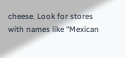cheese. Look for stores with names like “Mexican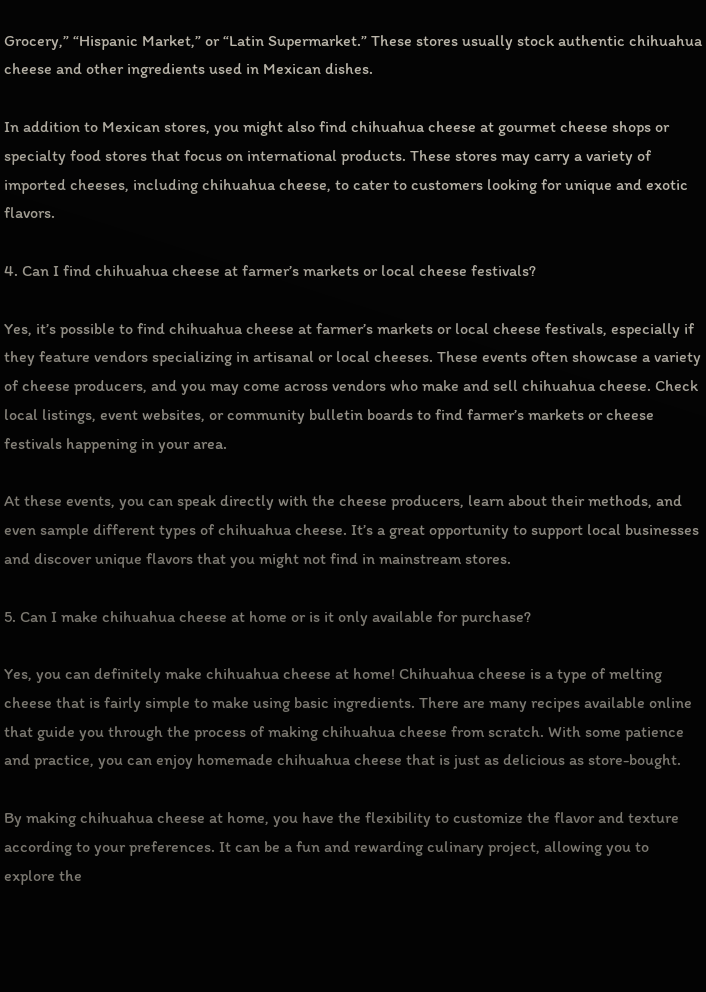Grocery,” “Hispanic Market,” or “Latin Supermarket.” These stores usually stock authentic chihuahua cheese and other ingredients used in Mexican dishes.

In addition to Mexican stores, you might also find chihuahua cheese at gourmet cheese shops or specialty food stores that focus on international products. These stores may carry a variety of imported cheeses, including chihuahua cheese, to cater to customers looking for unique and exotic flavors.

4. Can I find chihuahua cheese at farmer’s markets or local cheese festivals?

Yes, it’s possible to find chihuahua cheese at farmer’s markets or local cheese festivals, especially if they feature vendors specializing in artisanal or local cheeses. These events often showcase a variety of cheese producers, and you may come across vendors who make and sell chihuahua cheese. Check local listings, event websites, or community bulletin boards to find farmer’s markets or cheese festivals happening in your area.

At these events, you can speak directly with the cheese producers, learn about their methods, and even sample different types of chihuahua cheese. It’s a great opportunity to support local businesses and discover unique flavors that you might not find in mainstream stores.

5. Can I make chihuahua cheese at home or is it only available for purchase?

Yes, you can definitely make chihuahua cheese at home! Chihuahua cheese is a type of melting cheese that is fairly simple to make using basic ingredients. There are many recipes available online that guide you through the process of making chihuahua cheese from scratch. With some patience and practice, you can enjoy homemade chihuahua cheese that is just as delicious as store-bought.

By making chihuahua cheese at home, you have the flexibility to customize the flavor and texture according to your preferences. It can be a fun and rewarding culinary project, allowing you to explore the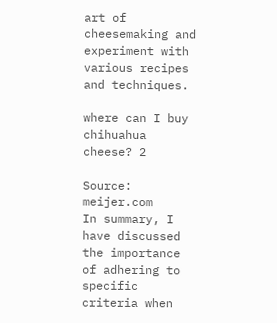art of cheesemaking and experiment with various recipes and techniques.

where can I buy chihuahua cheese? 2

Source: meijer.com
In summary, I have discussed the importance of adhering to specific criteria when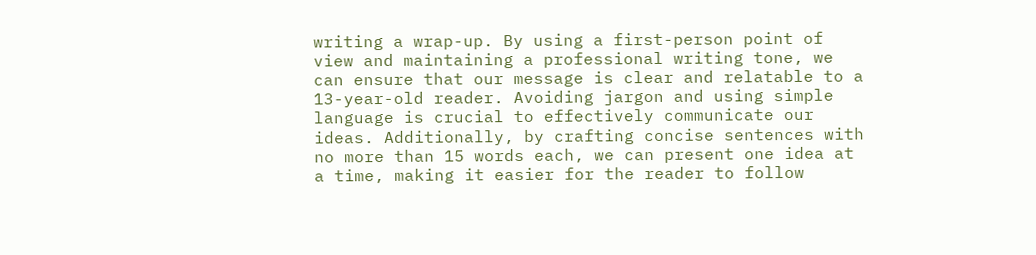writing a wrap-up. By using a first-person point of view and maintaining a professional writing tone, we can ensure that our message is clear and relatable to a 13-year-old reader. Avoiding jargon and using simple language is crucial to effectively communicate our ideas. Additionally, by crafting concise sentences with no more than 15 words each, we can present one idea at a time, making it easier for the reader to follow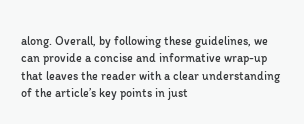along. Overall, by following these guidelines, we can provide a concise and informative wrap-up that leaves the reader with a clear understanding of the article’s key points in just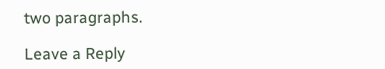two paragraphs.

Leave a Reply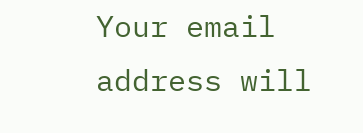Your email address will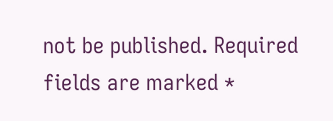not be published. Required fields are marked *